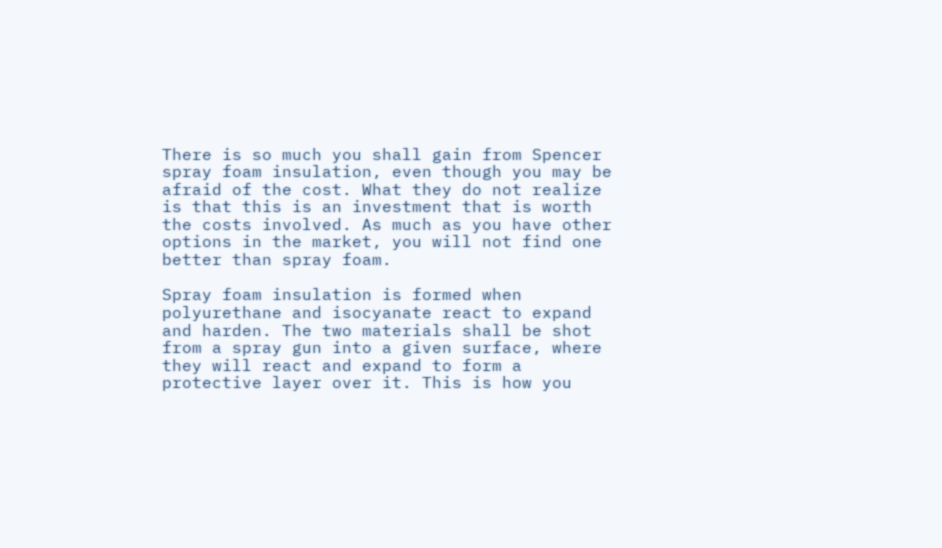There is so much you shall gain from Spencer spray foam insulation, even though you may be afraid of the cost. What they do not realize is that this is an investment that is worth the costs involved. As much as you have other options in the market, you will not find one better than spray foam.

Spray foam insulation is formed when polyurethane and isocyanate react to expand and harden. The two materials shall be shot from a spray gun into a given surface, where they will react and expand to form a protective layer over it. This is how you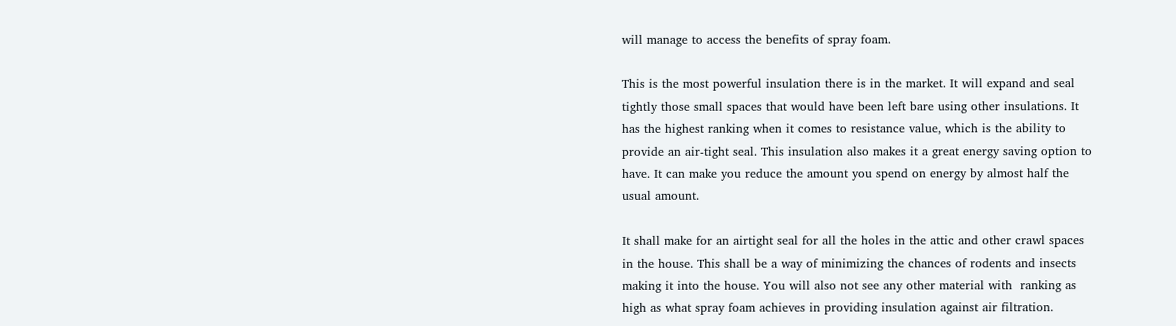will manage to access the benefits of spray foam.

This is the most powerful insulation there is in the market. It will expand and seal tightly those small spaces that would have been left bare using other insulations. It has the highest ranking when it comes to resistance value, which is the ability to provide an air-tight seal. This insulation also makes it a great energy saving option to have. It can make you reduce the amount you spend on energy by almost half the usual amount.

It shall make for an airtight seal for all the holes in the attic and other crawl spaces in the house. This shall be a way of minimizing the chances of rodents and insects making it into the house. You will also not see any other material with  ranking as high as what spray foam achieves in providing insulation against air filtration.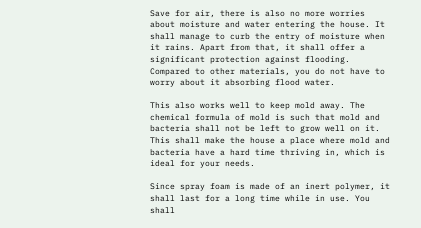Save for air, there is also no more worries about moisture and water entering the house. It shall manage to curb the entry of moisture when it rains. Apart from that, it shall offer a significant protection against flooding. Compared to other materials, you do not have to worry about it absorbing flood water.

This also works well to keep mold away. The chemical formula of mold is such that mold and bacteria shall not be left to grow well on it. This shall make the house a place where mold and bacteria have a hard time thriving in, which is ideal for your needs.

Since spray foam is made of an inert polymer, it shall last for a long time while in use. You shall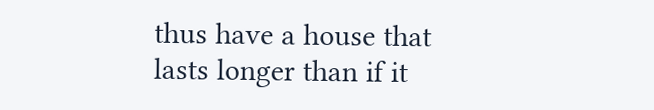thus have a house that lasts longer than if it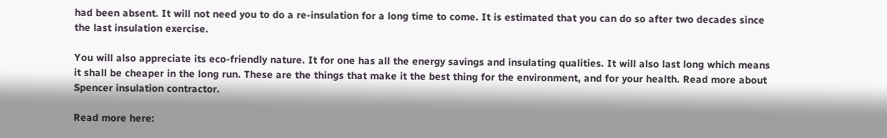had been absent. It will not need you to do a re-insulation for a long time to come. It is estimated that you can do so after two decades since the last insulation exercise.

You will also appreciate its eco-friendly nature. It for one has all the energy savings and insulating qualities. It will also last long which means it shall be cheaper in the long run. These are the things that make it the best thing for the environment, and for your health. Read more about Spencer insulation contractor.

Read more here: